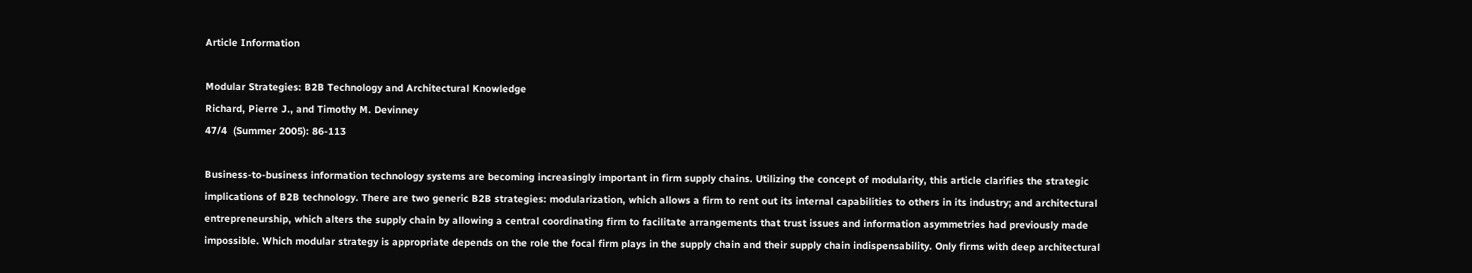Article Information

Modular Strategies: B2B Technology and Architectural Knowledge
Richard, Pierre J., and Timothy M. Devinney
47/4  (Summer 2005): 86-113

Business-to-business information technology systems are becoming increasingly important in firm supply chains. Utilizing the concept of modularity, this article clarifies the strategic implications of B2B technology. There are two generic B2B strategies: modularization, which allows a firm to rent out its internal capabilities to others in its industry; and architectural entrepreneurship, which alters the supply chain by allowing a central coordinating firm to facilitate arrangements that trust issues and information asymmetries had previously made impossible. Which modular strategy is appropriate depends on the role the focal firm plays in the supply chain and their supply chain indispensability. Only firms with deep architectural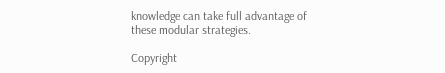knowledge can take full advantage of these modular strategies.

Copyright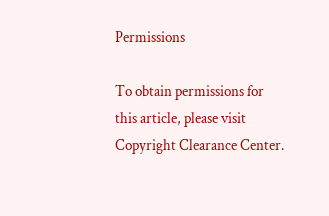Permissions

To obtain permissions for this article, please visit Copyright Clearance Center.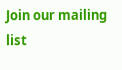Join our mailing list